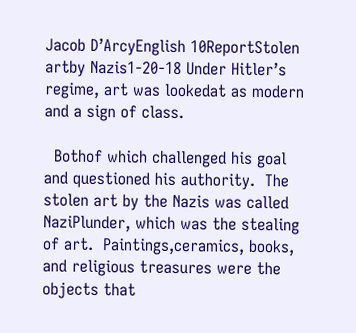Jacob D’ArcyEnglish 10ReportStolen artby Nazis1-20-18 Under Hitler’s regime, art was lookedat as modern and a sign of class.

  Bothof which challenged his goal and questioned his authority.  The stolen art by the Nazis was called NaziPlunder, which was the stealing of art.  Paintings,ceramics, books, and religious treasures were the objects that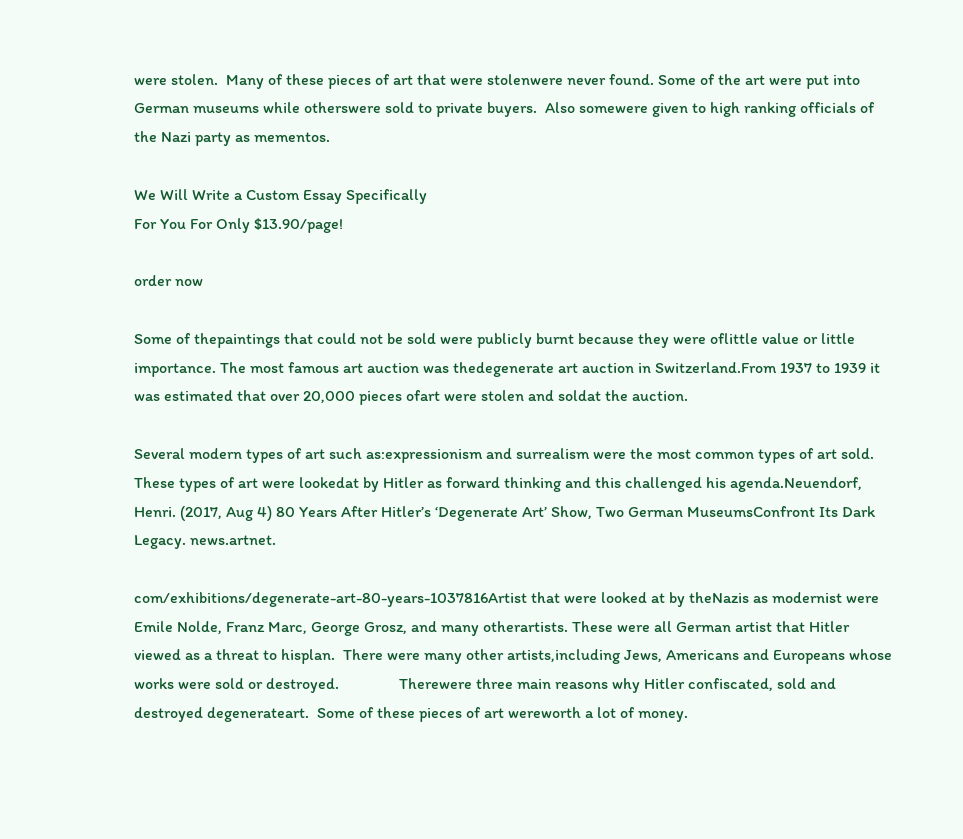were stolen.  Many of these pieces of art that were stolenwere never found. Some of the art were put into German museums while otherswere sold to private buyers.  Also somewere given to high ranking officials of the Nazi party as mementos.

We Will Write a Custom Essay Specifically
For You For Only $13.90/page!

order now

Some of thepaintings that could not be sold were publicly burnt because they were oflittle value or little importance. The most famous art auction was thedegenerate art auction in Switzerland.From 1937 to 1939 it was estimated that over 20,000 pieces ofart were stolen and soldat the auction.

Several modern types of art such as:expressionism and surrealism were the most common types of art sold. These types of art were lookedat by Hitler as forward thinking and this challenged his agenda.Neuendorf, Henri. (2017, Aug 4) 80 Years After Hitler’s ‘Degenerate Art’ Show, Two German MuseumsConfront Its Dark Legacy. news.artnet.

com/exhibitions/degenerate-art-80-years-1037816Artist that were looked at by theNazis as modernist were Emile Nolde, Franz Marc, George Grosz, and many otherartists. These were all German artist that Hitler viewed as a threat to hisplan.  There were many other artists,including Jews, Americans and Europeans whose works were sold or destroyed.               Therewere three main reasons why Hitler confiscated, sold and destroyed degenerateart.  Some of these pieces of art wereworth a lot of money.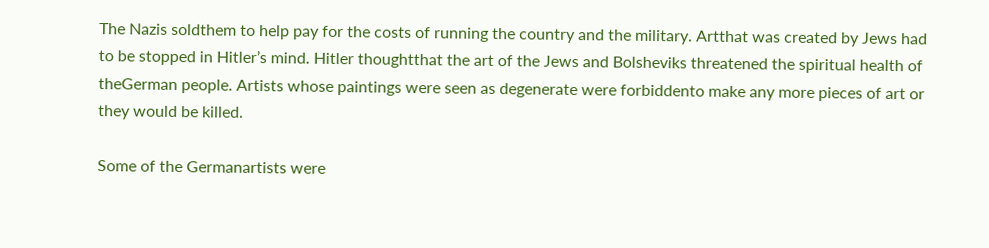The Nazis soldthem to help pay for the costs of running the country and the military. Artthat was created by Jews had to be stopped in Hitler’s mind. Hitler thoughtthat the art of the Jews and Bolsheviks threatened the spiritual health of theGerman people. Artists whose paintings were seen as degenerate were forbiddento make any more pieces of art or they would be killed.

Some of the Germanartists were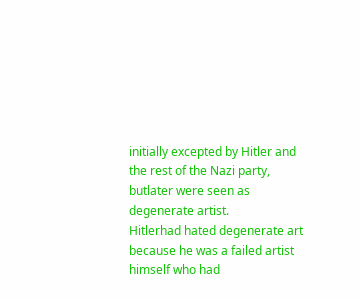initially excepted by Hitler and the rest of the Nazi party, butlater were seen as degenerate artist.            Hitlerhad hated degenerate art because he was a failed artist himself who had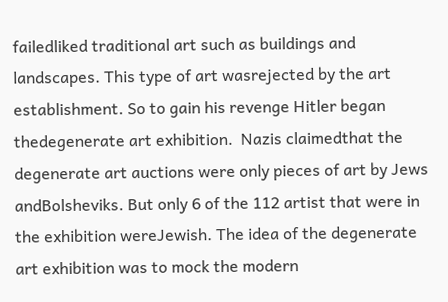failedliked traditional art such as buildings and landscapes. This type of art wasrejected by the art establishment. So to gain his revenge Hitler began thedegenerate art exhibition.  Nazis claimedthat the degenerate art auctions were only pieces of art by Jews andBolsheviks. But only 6 of the 112 artist that were in the exhibition wereJewish. The idea of the degenerate art exhibition was to mock the modern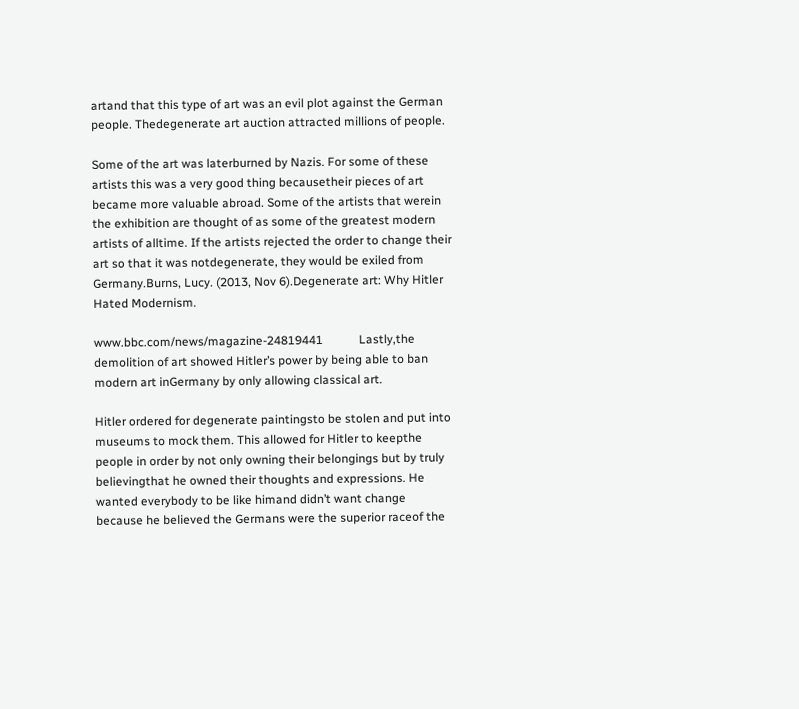artand that this type of art was an evil plot against the German people. Thedegenerate art auction attracted millions of people.

Some of the art was laterburned by Nazis. For some of these artists this was a very good thing becausetheir pieces of art became more valuable abroad. Some of the artists that werein the exhibition are thought of as some of the greatest modern artists of alltime. If the artists rejected the order to change their art so that it was notdegenerate, they would be exiled from Germany.Burns, Lucy. (2013, Nov 6).Degenerate art: Why Hitler Hated Modernism.

www.bbc.com/news/magazine-24819441            Lastly,the demolition of art showed Hitler’s power by being able to ban modern art inGermany by only allowing classical art.

Hitler ordered for degenerate paintingsto be stolen and put into museums to mock them. This allowed for Hitler to keepthe people in order by not only owning their belongings but by truly believingthat he owned their thoughts and expressions. He wanted everybody to be like himand didn’t want change because he believed the Germans were the superior raceof the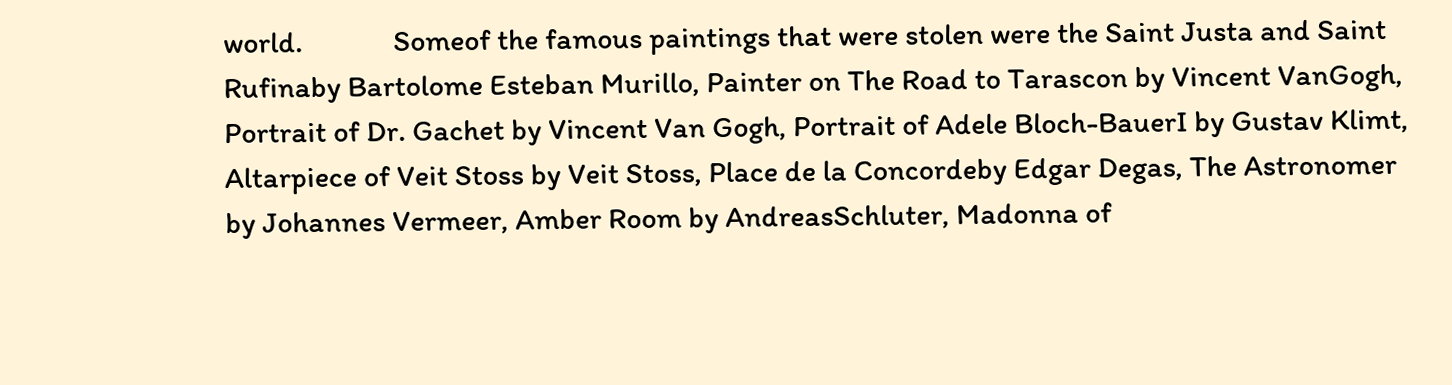world.             Someof the famous paintings that were stolen were the Saint Justa and Saint Rufinaby Bartolome Esteban Murillo, Painter on The Road to Tarascon by Vincent VanGogh, Portrait of Dr. Gachet by Vincent Van Gogh, Portrait of Adele Bloch-BauerI by Gustav Klimt, Altarpiece of Veit Stoss by Veit Stoss, Place de la Concordeby Edgar Degas, The Astronomer by Johannes Vermeer, Amber Room by AndreasSchluter, Madonna of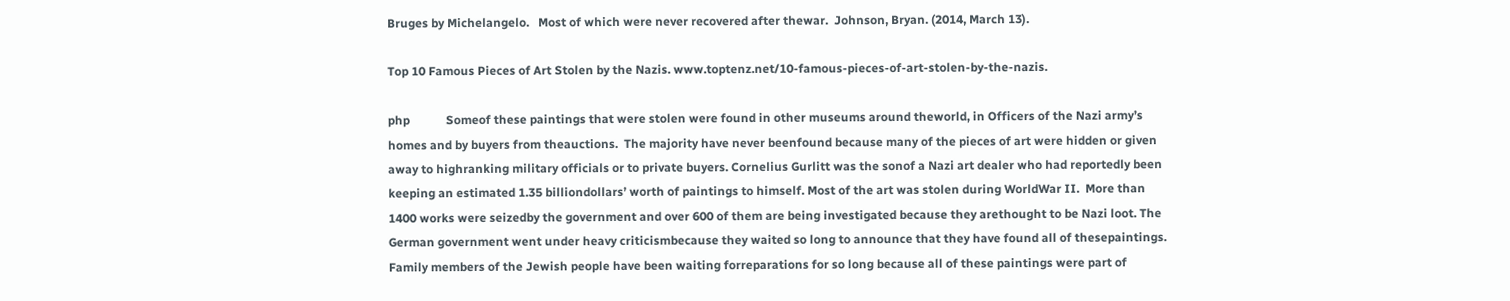Bruges by Michelangelo.   Most of which were never recovered after thewar.  Johnson, Bryan. (2014, March 13).

Top 10 Famous Pieces of Art Stolen by the Nazis. www.toptenz.net/10-famous-pieces-of-art-stolen-by-the-nazis.

php            Someof these paintings that were stolen were found in other museums around theworld, in Officers of the Nazi army’s homes and by buyers from theauctions.  The majority have never beenfound because many of the pieces of art were hidden or given away to highranking military officials or to private buyers. Cornelius Gurlitt was the sonof a Nazi art dealer who had reportedly been keeping an estimated 1.35 billiondollars’ worth of paintings to himself. Most of the art was stolen during WorldWar II.  More than 1400 works were seizedby the government and over 600 of them are being investigated because they arethought to be Nazi loot. The German government went under heavy criticismbecause they waited so long to announce that they have found all of thesepaintings. Family members of the Jewish people have been waiting forreparations for so long because all of these paintings were part of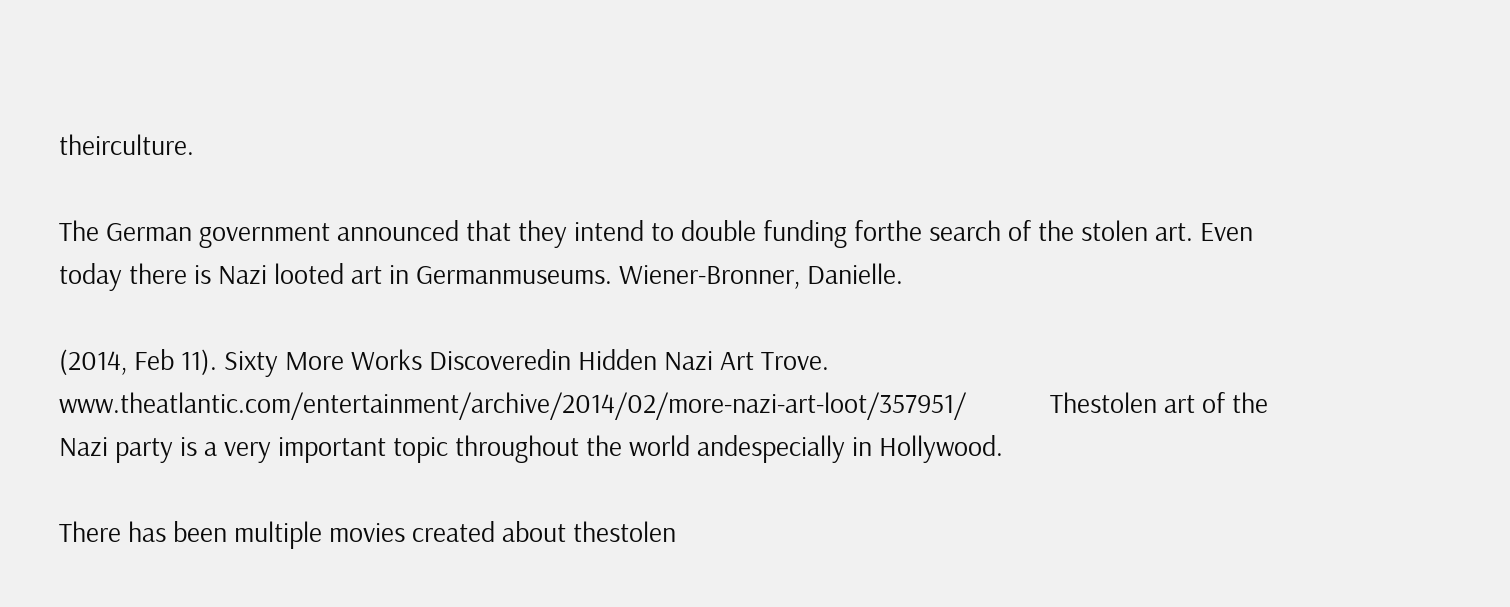theirculture.

The German government announced that they intend to double funding forthe search of the stolen art. Even today there is Nazi looted art in Germanmuseums. Wiener-Bronner, Danielle.

(2014, Feb 11). Sixty More Works Discoveredin Hidden Nazi Art Trove. www.theatlantic.com/entertainment/archive/2014/02/more-nazi-art-loot/357951/            Thestolen art of the Nazi party is a very important topic throughout the world andespecially in Hollywood.

There has been multiple movies created about thestolen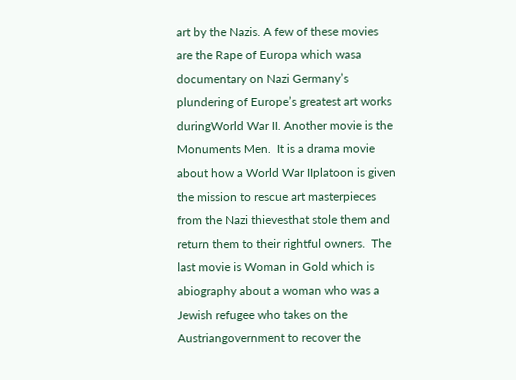art by the Nazis. A few of these movies are the Rape of Europa which wasa documentary on Nazi Germany’s plundering of Europe’s greatest art works duringWorld War II. Another movie is the Monuments Men.  It is a drama movie about how a World War IIplatoon is given the mission to rescue art masterpieces from the Nazi thievesthat stole them and return them to their rightful owners.  The last movie is Woman in Gold which is abiography about a woman who was a Jewish refugee who takes on the Austriangovernment to recover the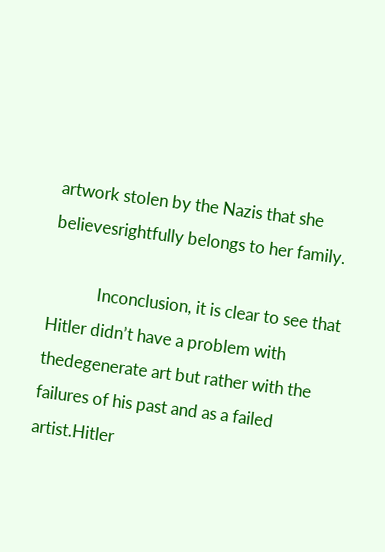artwork stolen by the Nazis that she believesrightfully belongs to her family.

            Inconclusion, it is clear to see that Hitler didn’t have a problem with thedegenerate art but rather with the failures of his past and as a failed artist.Hitler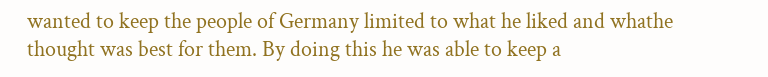wanted to keep the people of Germany limited to what he liked and whathe thought was best for them. By doing this he was able to keep a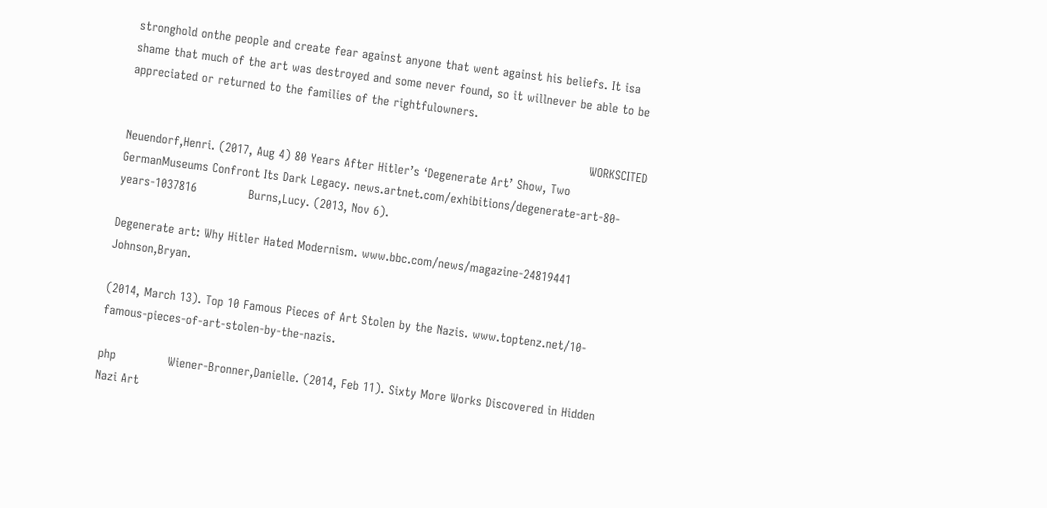stronghold onthe people and create fear against anyone that went against his beliefs. It isa shame that much of the art was destroyed and some never found, so it willnever be able to be appreciated or returned to the families of the rightfulowners.

                                                                                                                    WORKSCITED              Neuendorf,Henri. (2017, Aug 4) 80 Years After Hitler’s ‘Degenerate Art’ Show, Two GermanMuseums Confront Its Dark Legacy. news.artnet.com/exhibitions/degenerate-art-80-years-1037816             Burns,Lucy. (2013, Nov 6).

Degenerate art: Why Hitler Hated Modernism. www.bbc.com/news/magazine-24819441             Johnson,Bryan.

(2014, March 13). Top 10 Famous Pieces of Art Stolen by the Nazis. www.toptenz.net/10-famous-pieces-of-art-stolen-by-the-nazis.

php             Wiener-Bronner,Danielle. (2014, Feb 11). Sixty More Works Discovered in Hidden Nazi Art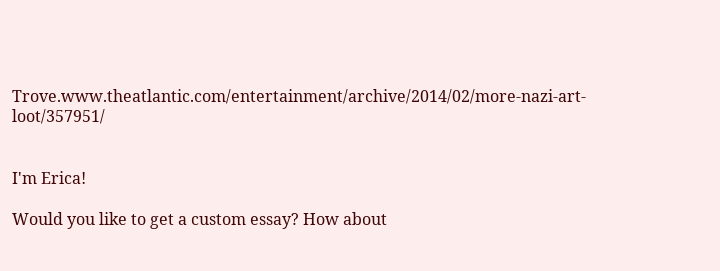Trove.www.theatlantic.com/entertainment/archive/2014/02/more-nazi-art-loot/357951/


I'm Erica!

Would you like to get a custom essay? How about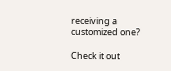receiving a customized one?

Check it out